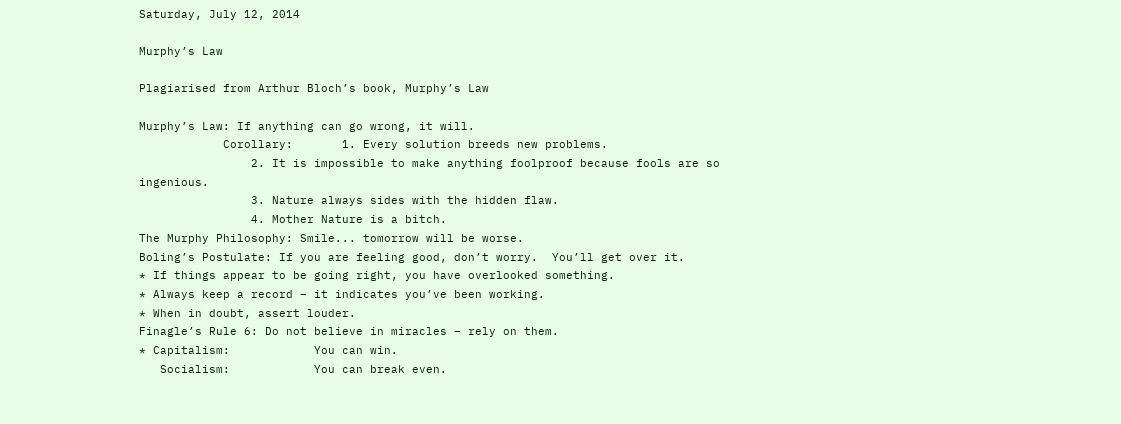Saturday, July 12, 2014

Murphy’s Law

Plagiarised from Arthur Bloch’s book, Murphy’s Law

Murphy’s Law: If anything can go wrong, it will.
            Corollary:       1. Every solution breeds new problems.
                2. It is impossible to make anything foolproof because fools are so ingenious.
                3. Nature always sides with the hidden flaw.
                4. Mother Nature is a bitch.
The Murphy Philosophy: Smile... tomorrow will be worse.
Boling’s Postulate: If you are feeling good, don’t worry.  You’ll get over it.
* If things appear to be going right, you have overlooked something.
* Always keep a record – it indicates you’ve been working.
* When in doubt, assert louder.
Finagle’s Rule 6: Do not believe in miracles – rely on them.
* Capitalism:            You can win.
   Socialism:            You can break even.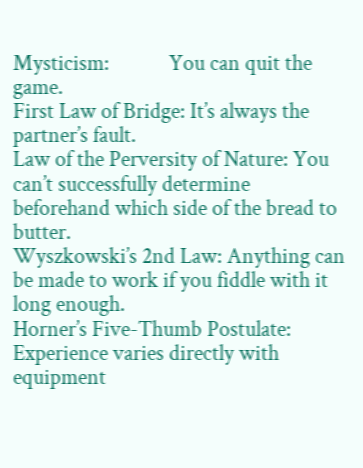Mysticism:            You can quit the game.
First Law of Bridge: It’s always the partner’s fault.
Law of the Perversity of Nature: You can’t successfully determine beforehand which side of the bread to butter.
Wyszkowski’s 2nd Law: Anything can be made to work if you fiddle with it long enough.
Horner’s Five-Thumb Postulate: Experience varies directly with equipment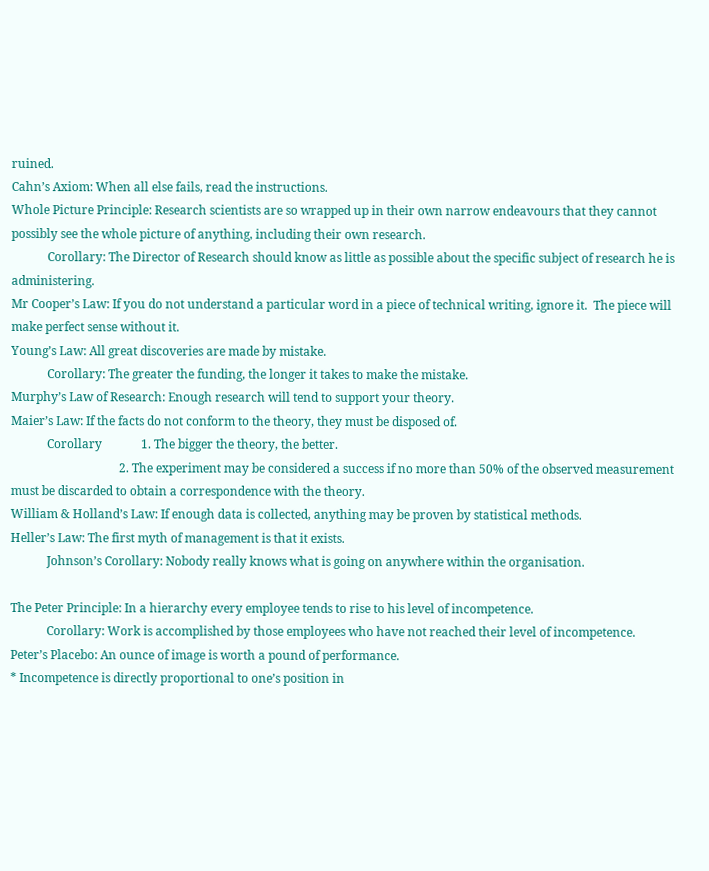ruined.
Cahn’s Axiom: When all else fails, read the instructions.
Whole Picture Principle: Research scientists are so wrapped up in their own narrow endeavours that they cannot possibly see the whole picture of anything, including their own research.
            Corollary: The Director of Research should know as little as possible about the specific subject of research he is administering.
Mr Cooper’s Law: If you do not understand a particular word in a piece of technical writing, ignore it.  The piece will make perfect sense without it.
Young’s Law: All great discoveries are made by mistake.
            Corollary: The greater the funding, the longer it takes to make the mistake.
Murphy’s Law of Research: Enough research will tend to support your theory.
Maier’s Law: If the facts do not conform to the theory, they must be disposed of.
            Corollary             1. The bigger the theory, the better.
                                    2. The experiment may be considered a success if no more than 50% of the observed measurement must be discarded to obtain a correspondence with the theory.
William & Holland’s Law: If enough data is collected, anything may be proven by statistical methods.
Heller’s Law: The first myth of management is that it exists.
            Johnson’s Corollary: Nobody really knows what is going on anywhere within the organisation.

The Peter Principle: In a hierarchy every employee tends to rise to his level of incompetence.
            Corollary: Work is accomplished by those employees who have not reached their level of incompetence.
Peter’s Placebo: An ounce of image is worth a pound of performance.
* Incompetence is directly proportional to one’s position in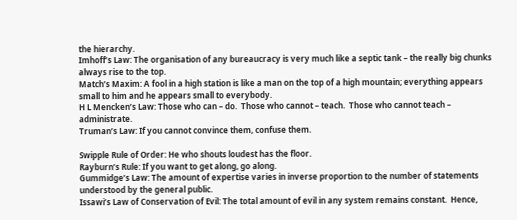the hierarchy.
Imhoff’s Law: The organisation of any bureaucracy is very much like a septic tank – the really big chunks always rise to the top.
Match’s Maxim: A fool in a high station is like a man on the top of a high mountain; everything appears small to him and he appears small to everybody.
H L Mencken’s Law: Those who can – do.  Those who cannot – teach.  Those who cannot teach – administrate.
Truman’s Law: If you cannot convince them, confuse them.

Swipple Rule of Order: He who shouts loudest has the floor.
Rayburn’s Rule: If you want to get along, go along.
Gummidge’s Law: The amount of expertise varies in inverse proportion to the number of statements understood by the general public.
Issawi’s Law of Conservation of Evil: The total amount of evil in any system remains constant.  Hence,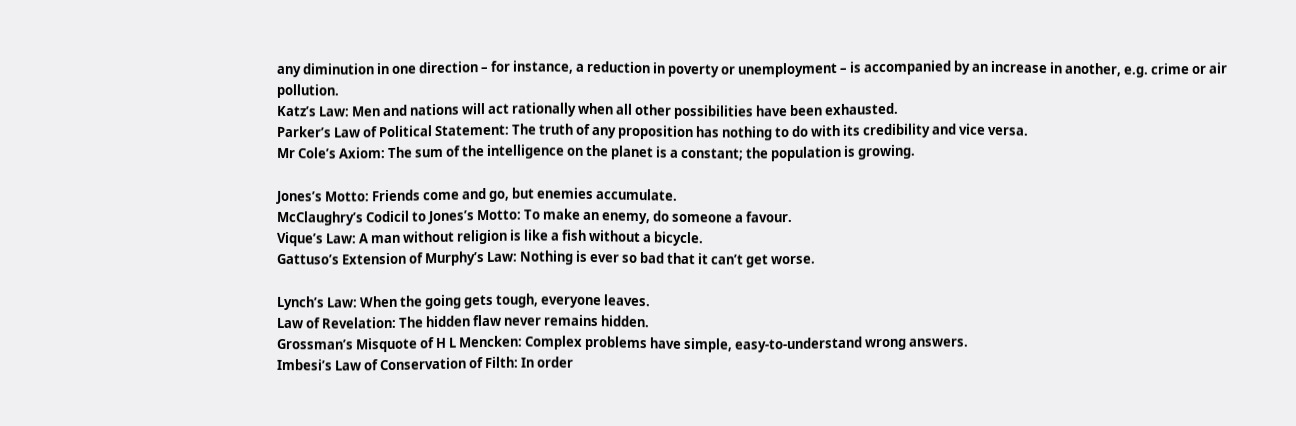any diminution in one direction – for instance, a reduction in poverty or unemployment – is accompanied by an increase in another, e.g. crime or air pollution.
Katz’s Law: Men and nations will act rationally when all other possibilities have been exhausted.
Parker’s Law of Political Statement: The truth of any proposition has nothing to do with its credibility and vice versa.
Mr Cole’s Axiom: The sum of the intelligence on the planet is a constant; the population is growing.

Jones’s Motto: Friends come and go, but enemies accumulate.
McClaughry’s Codicil to Jones’s Motto: To make an enemy, do someone a favour.
Vique’s Law: A man without religion is like a fish without a bicycle.
Gattuso’s Extension of Murphy’s Law: Nothing is ever so bad that it can’t get worse.

Lynch’s Law: When the going gets tough, everyone leaves.
Law of Revelation: The hidden flaw never remains hidden.
Grossman’s Misquote of H L Mencken: Complex problems have simple, easy-to-understand wrong answers.
Imbesi’s Law of Conservation of Filth: In order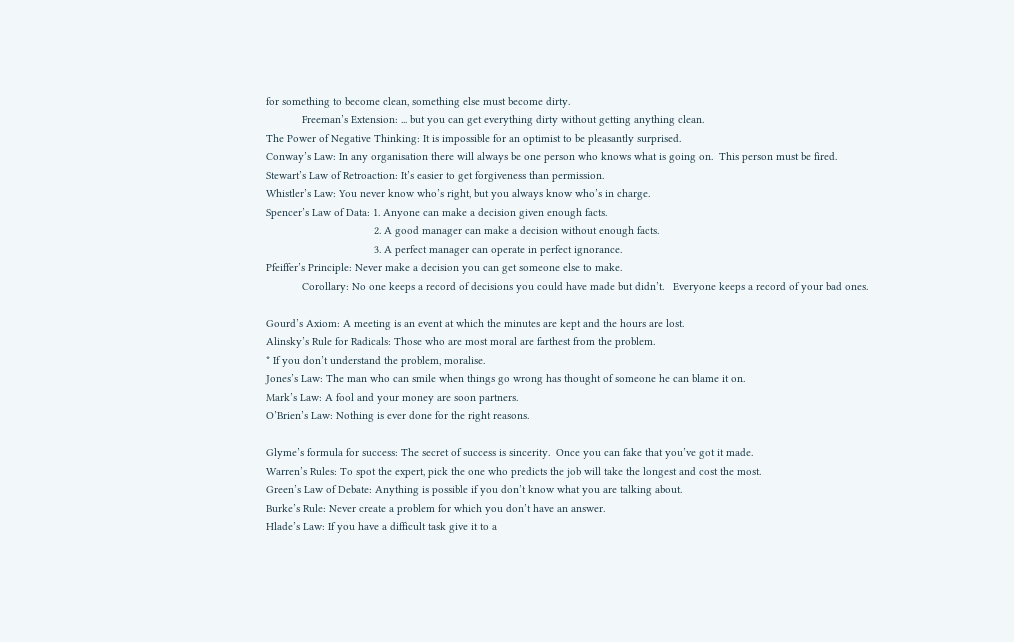for something to become clean, something else must become dirty.
            Freeman’s Extension: ... but you can get everything dirty without getting anything clean.
The Power of Negative Thinking: It is impossible for an optimist to be pleasantly surprised.
Conway’s Law: In any organisation there will always be one person who knows what is going on.  This person must be fired.
Stewart’s Law of Retroaction: It’s easier to get forgiveness than permission.
Whistler’s Law: You never know who’s right, but you always know who’s in charge.
Spencer’s Law of Data: 1. Anyone can make a decision given enough facts.
                                    2. A good manager can make a decision without enough facts.
                                    3. A perfect manager can operate in perfect ignorance.
Pfeiffer’s Principle: Never make a decision you can get someone else to make.
            Corollary: No one keeps a record of decisions you could have made but didn’t.   Everyone keeps a record of your bad ones.

Gourd’s Axiom: A meeting is an event at which the minutes are kept and the hours are lost.
Alinsky’s Rule for Radicals: Those who are most moral are farthest from the problem.
* If you don’t understand the problem, moralise.
Jones’s Law: The man who can smile when things go wrong has thought of someone he can blame it on.
Mark’s Law: A fool and your money are soon partners.
O’Brien’s Law: Nothing is ever done for the right reasons.

Glyme’s formula for success: The secret of success is sincerity.  Once you can fake that you’ve got it made.
Warren’s Rules: To spot the expert, pick the one who predicts the job will take the longest and cost the most.
Green’s Law of Debate: Anything is possible if you don’t know what you are talking about.
Burke’s Rule: Never create a problem for which you don’t have an answer.
Hlade’s Law: If you have a difficult task give it to a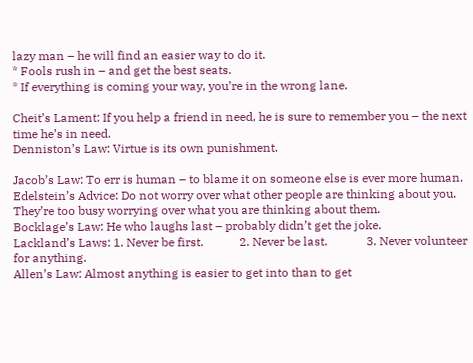lazy man – he will find an easier way to do it.
* Fools rush in – and get the best seats.
* If everything is coming your way, you’re in the wrong lane.

Cheit’s Lament: If you help a friend in need, he is sure to remember you – the next time he’s in need.
Denniston’s Law: Virtue is its own punishment.

Jacob’s Law: To err is human – to blame it on someone else is ever more human.
Edelstein’s Advice: Do not worry over what other people are thinking about you.  They’re too busy worrying over what you are thinking about them.
Bocklage’s Law: He who laughs last – probably didn’t get the joke.
Lackland’s Laws: 1. Never be first.            2. Never be last.             3. Never volunteer for anything.
Allen’s Law: Almost anything is easier to get into than to get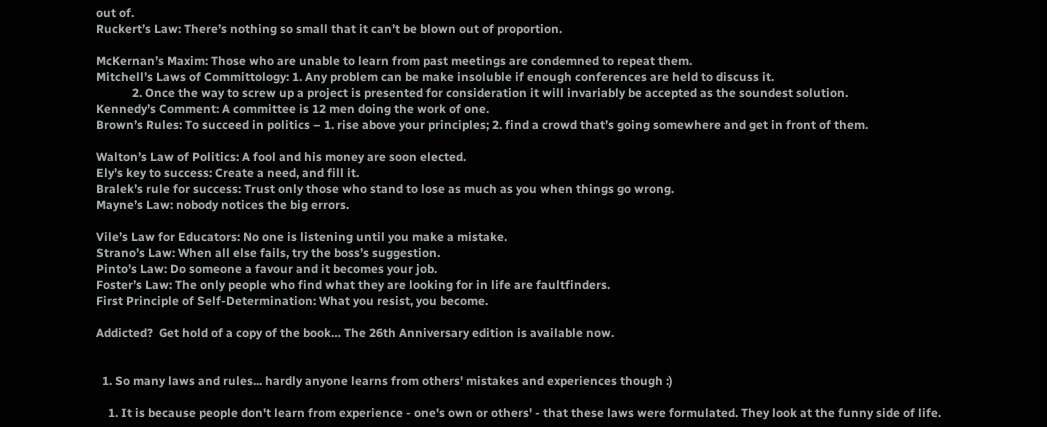out of.
Ruckert’s Law: There’s nothing so small that it can’t be blown out of proportion.

McKernan’s Maxim: Those who are unable to learn from past meetings are condemned to repeat them.
Mitchell’s Laws of Committology: 1. Any problem can be make insoluble if enough conferences are held to discuss it.
            2. Once the way to screw up a project is presented for consideration it will invariably be accepted as the soundest solution.
Kennedy’s Comment: A committee is 12 men doing the work of one.
Brown’s Rules: To succeed in politics – 1. rise above your principles; 2. find a crowd that’s going somewhere and get in front of them.

Walton’s Law of Politics: A fool and his money are soon elected.
Ely’s key to success: Create a need, and fill it.
Bralek’s rule for success: Trust only those who stand to lose as much as you when things go wrong.
Mayne’s Law: nobody notices the big errors.

Vile’s Law for Educators: No one is listening until you make a mistake.
Strano’s Law: When all else fails, try the boss’s suggestion.
Pinto’s Law: Do someone a favour and it becomes your job.
Foster’s Law: The only people who find what they are looking for in life are faultfinders.
First Principle of Self-Determination: What you resist, you become.

Addicted?  Get hold of a copy of the book… The 26th Anniversary edition is available now.


  1. So many laws and rules... hardly anyone learns from others' mistakes and experiences though :)

    1. It is because people don't learn from experience - one's own or others' - that these laws were formulated. They look at the funny side of life.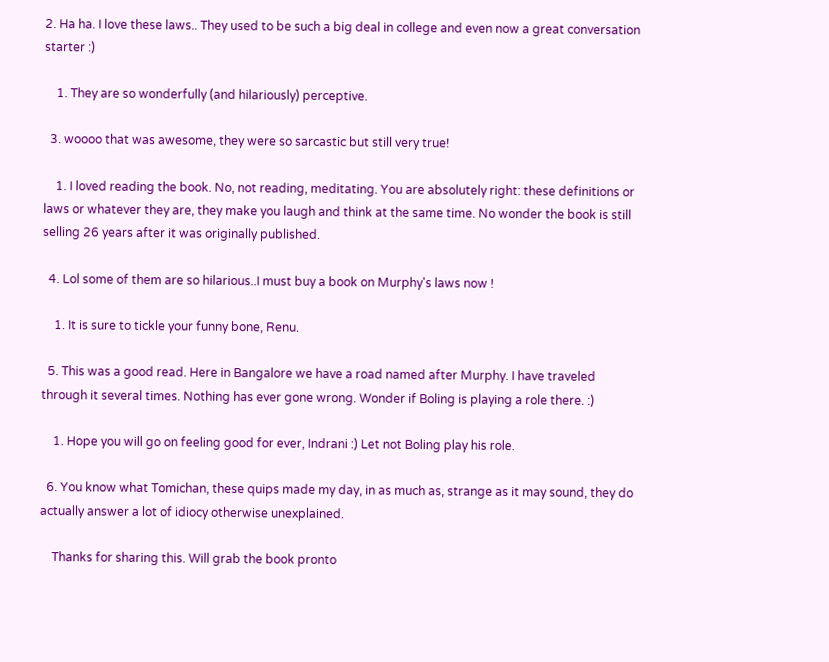2. Ha ha. I love these laws.. They used to be such a big deal in college and even now a great conversation starter :)

    1. They are so wonderfully (and hilariously) perceptive.

  3. woooo that was awesome, they were so sarcastic but still very true!

    1. I loved reading the book. No, not reading, meditating. You are absolutely right: these definitions or laws or whatever they are, they make you laugh and think at the same time. No wonder the book is still selling 26 years after it was originally published.

  4. Lol some of them are so hilarious..I must buy a book on Murphy's laws now !

    1. It is sure to tickle your funny bone, Renu.

  5. This was a good read. Here in Bangalore we have a road named after Murphy. I have traveled through it several times. Nothing has ever gone wrong. Wonder if Boling is playing a role there. :)

    1. Hope you will go on feeling good for ever, Indrani :) Let not Boling play his role.

  6. You know what Tomichan, these quips made my day, in as much as, strange as it may sound, they do actually answer a lot of idiocy otherwise unexplained.

    Thanks for sharing this. Will grab the book pronto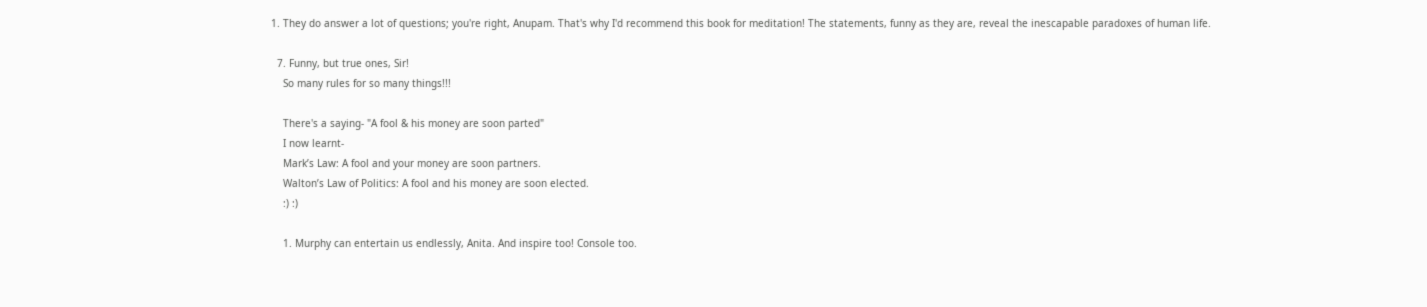1. They do answer a lot of questions; you're right, Anupam. That's why I'd recommend this book for meditation! The statements, funny as they are, reveal the inescapable paradoxes of human life.

  7. Funny, but true ones, Sir!
    So many rules for so many things!!!

    There's a saying- "A fool & his money are soon parted"
    I now learnt-
    Mark’s Law: A fool and your money are soon partners.
    Walton’s Law of Politics: A fool and his money are soon elected.
    :) :)

    1. Murphy can entertain us endlessly, Anita. And inspire too! Console too.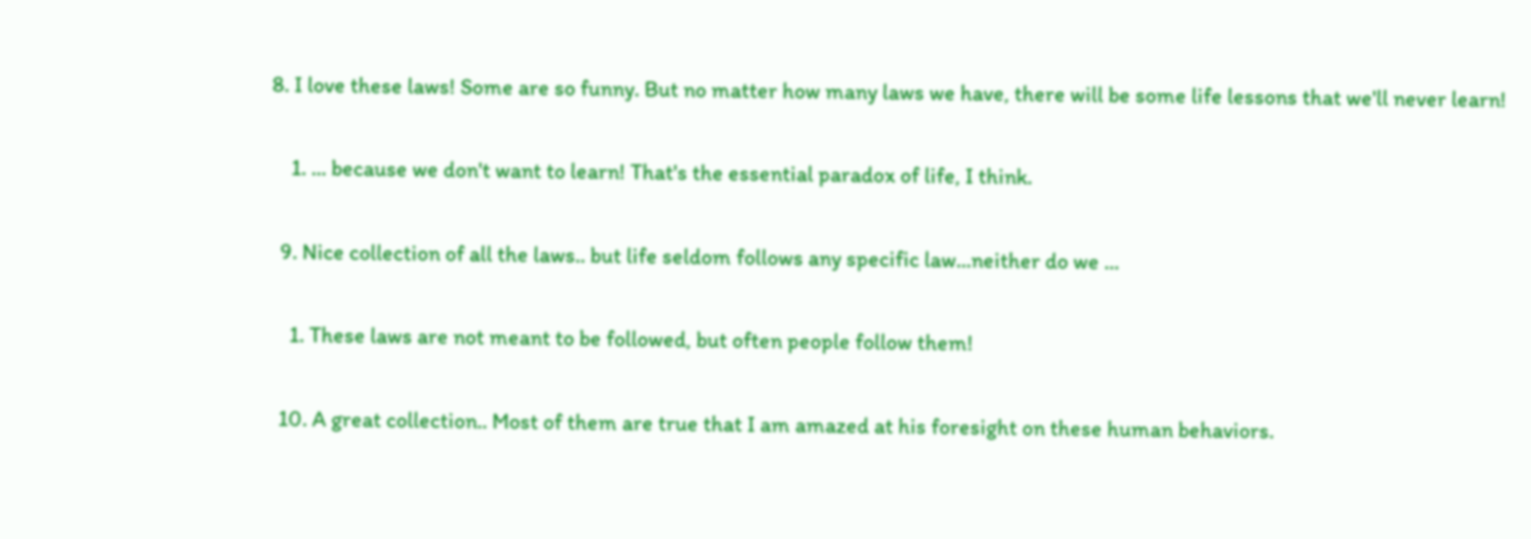8. I love these laws! Some are so funny. But no matter how many laws we have, there will be some life lessons that we'll never learn!

    1. ... because we don't want to learn! That's the essential paradox of life, I think.

  9. Nice collection of all the laws.. but life seldom follows any specific law...neither do we ...

    1. These laws are not meant to be followed, but often people follow them!

  10. A great collection.. Most of them are true that I am amazed at his foresight on these human behaviors.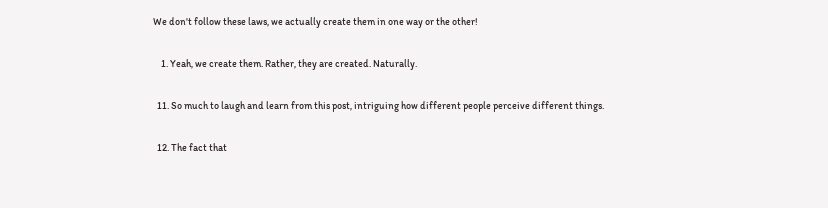We don't follow these laws, we actually create them in one way or the other!

    1. Yeah, we create them. Rather, they are created. Naturally.

  11. So much to laugh and learn from this post, intriguing how different people perceive different things.

  12. The fact that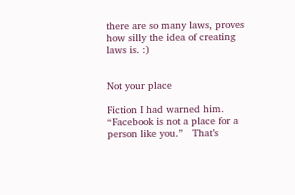there are so many laws, proves how silly the idea of creating laws is. :)


Not your place

Fiction I had warned him.   “Facebook is not a place for a person like you.”   That’s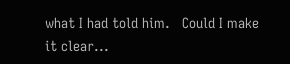what I had told him.   Could I make it clear...